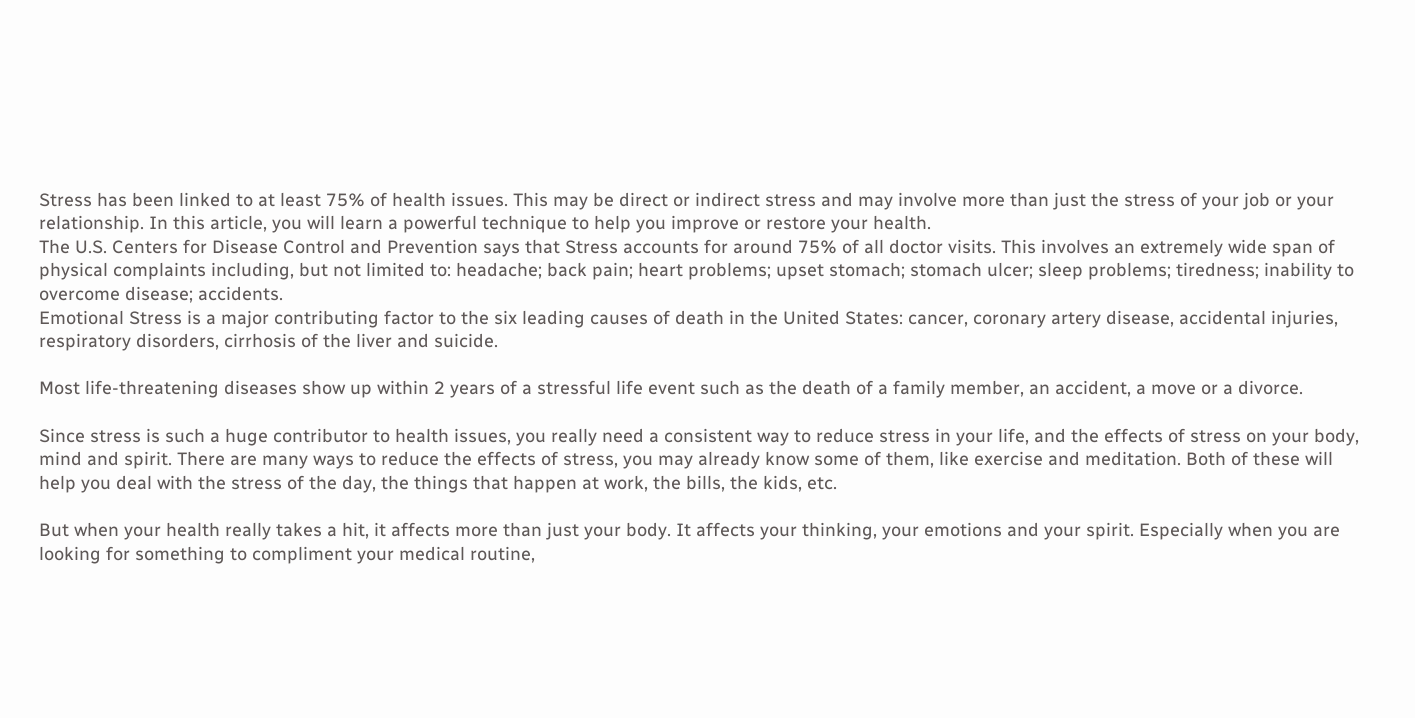Stress has been linked to at least 75% of health issues. This may be direct or indirect stress and may involve more than just the stress of your job or your relationship. In this article, you will learn a powerful technique to help you improve or restore your health.
The U.S. Centers for Disease Control and Prevention says that Stress accounts for around 75% of all doctor visits. This involves an extremely wide span of physical complaints including, but not limited to: headache; back pain; heart problems; upset stomach; stomach ulcer; sleep problems; tiredness; inability to overcome disease; accidents.
Emotional Stress is a major contributing factor to the six leading causes of death in the United States: cancer, coronary artery disease, accidental injuries, respiratory disorders, cirrhosis of the liver and suicide.

Most life-threatening diseases show up within 2 years of a stressful life event such as the death of a family member, an accident, a move or a divorce.

Since stress is such a huge contributor to health issues, you really need a consistent way to reduce stress in your life, and the effects of stress on your body, mind and spirit. There are many ways to reduce the effects of stress, you may already know some of them, like exercise and meditation. Both of these will help you deal with the stress of the day, the things that happen at work, the bills, the kids, etc.

But when your health really takes a hit, it affects more than just your body. It affects your thinking, your emotions and your spirit. Especially when you are looking for something to compliment your medical routine,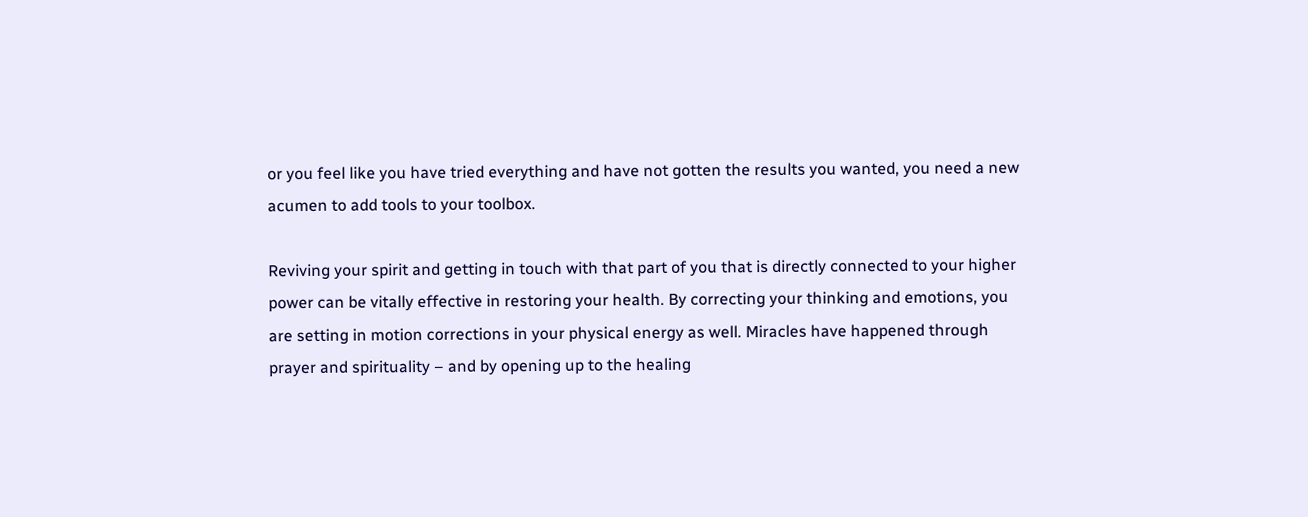or you feel like you have tried everything and have not gotten the results you wanted, you need a new acumen to add tools to your toolbox.

Reviving your spirit and getting in touch with that part of you that is directly connected to your higher power can be vitally effective in restoring your health. By correcting your thinking and emotions, you are setting in motion corrections in your physical energy as well. Miracles have happened through prayer and spirituality – and by opening up to the healing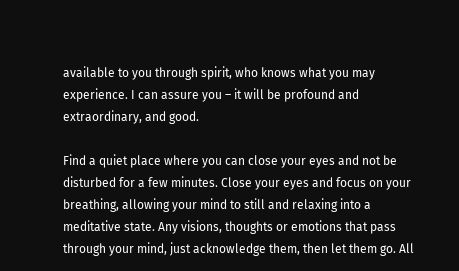available to you through spirit, who knows what you may experience. I can assure you – it will be profound and extraordinary, and good.

Find a quiet place where you can close your eyes and not be disturbed for a few minutes. Close your eyes and focus on your breathing, allowing your mind to still and relaxing into a meditative state. Any visions, thoughts or emotions that pass through your mind, just acknowledge them, then let them go. All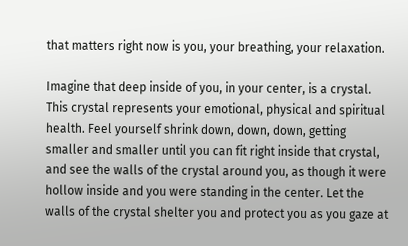that matters right now is you, your breathing, your relaxation.

Imagine that deep inside of you, in your center, is a crystal. This crystal represents your emotional, physical and spiritual health. Feel yourself shrink down, down, down, getting smaller and smaller until you can fit right inside that crystal, and see the walls of the crystal around you, as though it were hollow inside and you were standing in the center. Let the walls of the crystal shelter you and protect you as you gaze at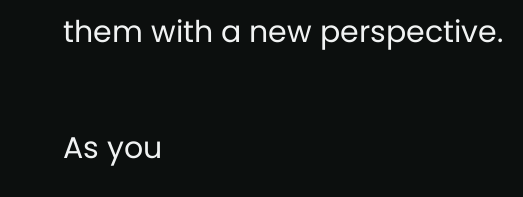them with a new perspective.

As you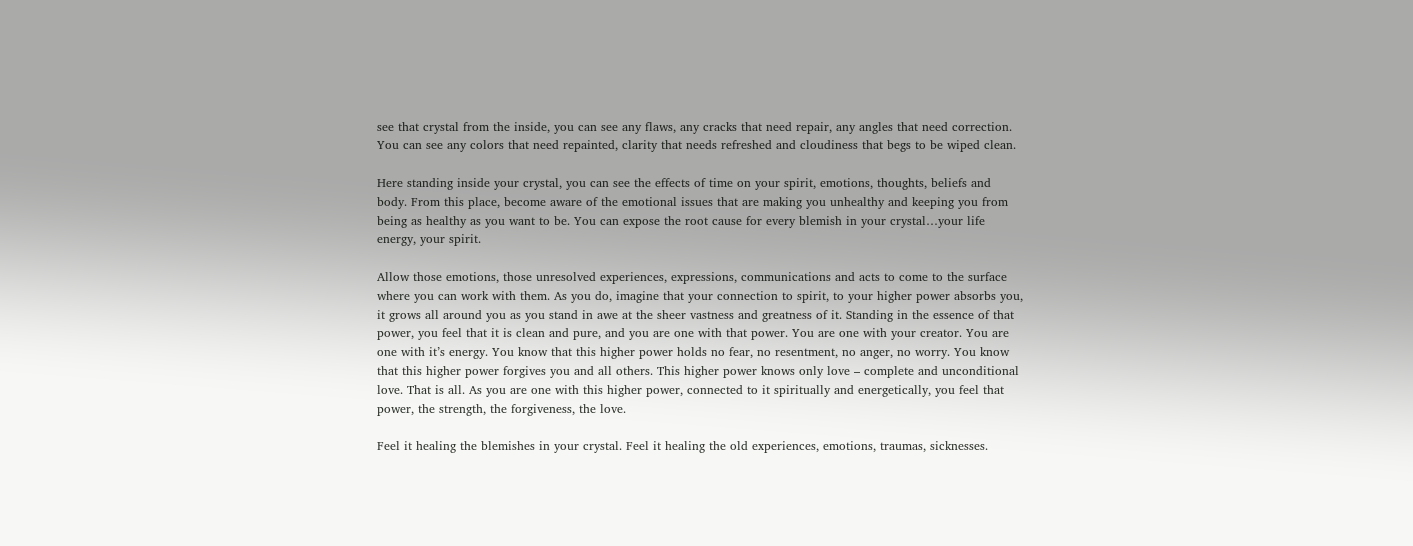see that crystal from the inside, you can see any flaws, any cracks that need repair, any angles that need correction. You can see any colors that need repainted, clarity that needs refreshed and cloudiness that begs to be wiped clean.

Here standing inside your crystal, you can see the effects of time on your spirit, emotions, thoughts, beliefs and body. From this place, become aware of the emotional issues that are making you unhealthy and keeping you from being as healthy as you want to be. You can expose the root cause for every blemish in your crystal…your life energy, your spirit.

Allow those emotions, those unresolved experiences, expressions, communications and acts to come to the surface where you can work with them. As you do, imagine that your connection to spirit, to your higher power absorbs you, it grows all around you as you stand in awe at the sheer vastness and greatness of it. Standing in the essence of that power, you feel that it is clean and pure, and you are one with that power. You are one with your creator. You are one with it’s energy. You know that this higher power holds no fear, no resentment, no anger, no worry. You know that this higher power forgives you and all others. This higher power knows only love – complete and unconditional love. That is all. As you are one with this higher power, connected to it spiritually and energetically, you feel that power, the strength, the forgiveness, the love.

Feel it healing the blemishes in your crystal. Feel it healing the old experiences, emotions, traumas, sicknesses.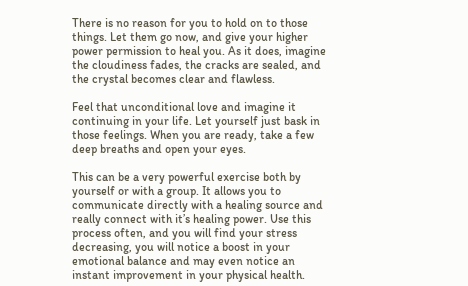There is no reason for you to hold on to those things. Let them go now, and give your higher power permission to heal you. As it does, imagine the cloudiness fades, the cracks are sealed, and the crystal becomes clear and flawless.

Feel that unconditional love and imagine it continuing in your life. Let yourself just bask in those feelings. When you are ready, take a few deep breaths and open your eyes.

This can be a very powerful exercise both by yourself or with a group. It allows you to communicate directly with a healing source and really connect with it’s healing power. Use this process often, and you will find your stress decreasing, you will notice a boost in your emotional balance and may even notice an instant improvement in your physical health.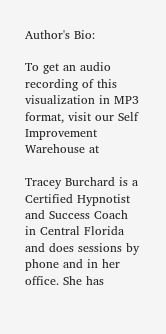Author's Bio:

To get an audio recording of this visualization in MP3 format, visit our Self Improvement Warehouse at

Tracey Burchard is a Certified Hypnotist and Success Coach in Central Florida and does sessions by phone and in her office. She has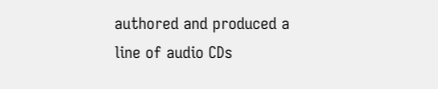authored and produced a line of audio CDs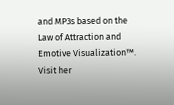and MP3s based on the Law of Attraction and Emotive Visualization™. Visit her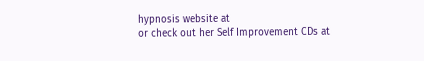hypnosis website at
or check out her Self Improvement CDs at